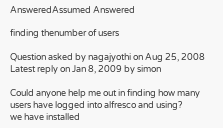AnsweredAssumed Answered

finding thenumber of users

Question asked by nagajyothi on Aug 25, 2008
Latest reply on Jan 8, 2009 by simon

Could anyone help me out in finding how many users have logged into alfresco and using?
we have installed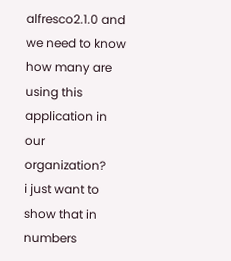alfresco2.1.0 and we need to know how many are using this application in our organization?
i just want to show that in numbers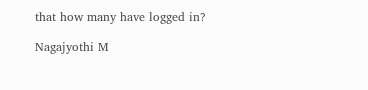that how many have logged in?

Nagajyothi M